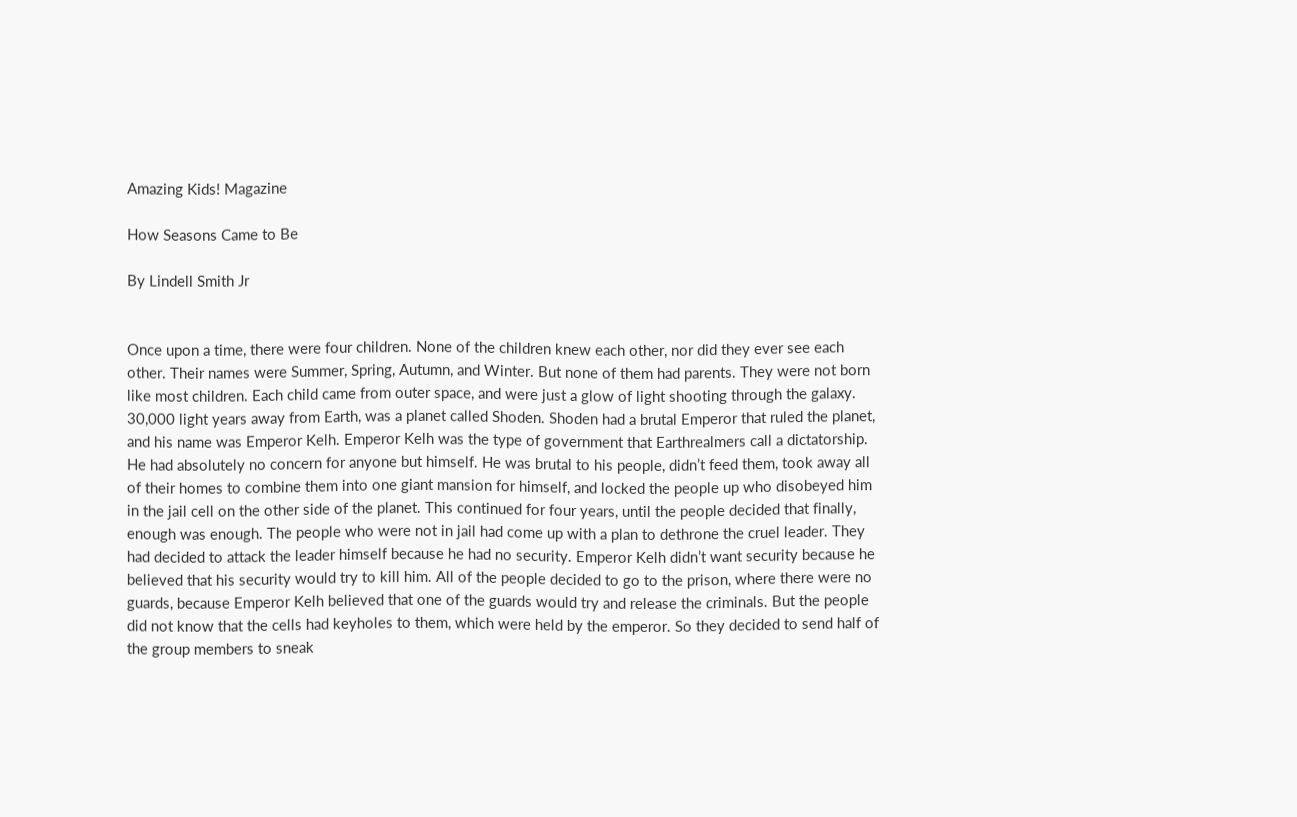Amazing Kids! Magazine

How Seasons Came to Be

By Lindell Smith Jr


Once upon a time, there were four children. None of the children knew each other, nor did they ever see each other. Their names were Summer, Spring, Autumn, and Winter. But none of them had parents. They were not born like most children. Each child came from outer space, and were just a glow of light shooting through the galaxy. 30,000 light years away from Earth, was a planet called Shoden. Shoden had a brutal Emperor that ruled the planet, and his name was Emperor Kelh. Emperor Kelh was the type of government that Earthrealmers call a dictatorship. He had absolutely no concern for anyone but himself. He was brutal to his people, didn’t feed them, took away all of their homes to combine them into one giant mansion for himself, and locked the people up who disobeyed him in the jail cell on the other side of the planet. This continued for four years, until the people decided that finally, enough was enough. The people who were not in jail had come up with a plan to dethrone the cruel leader. They had decided to attack the leader himself because he had no security. Emperor Kelh didn’t want security because he believed that his security would try to kill him. All of the people decided to go to the prison, where there were no guards, because Emperor Kelh believed that one of the guards would try and release the criminals. But the people did not know that the cells had keyholes to them, which were held by the emperor. So they decided to send half of the group members to sneak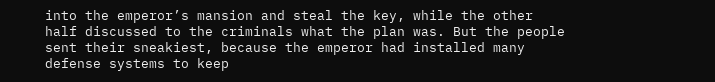into the emperor’s mansion and steal the key, while the other half discussed to the criminals what the plan was. But the people sent their sneakiest, because the emperor had installed many defense systems to keep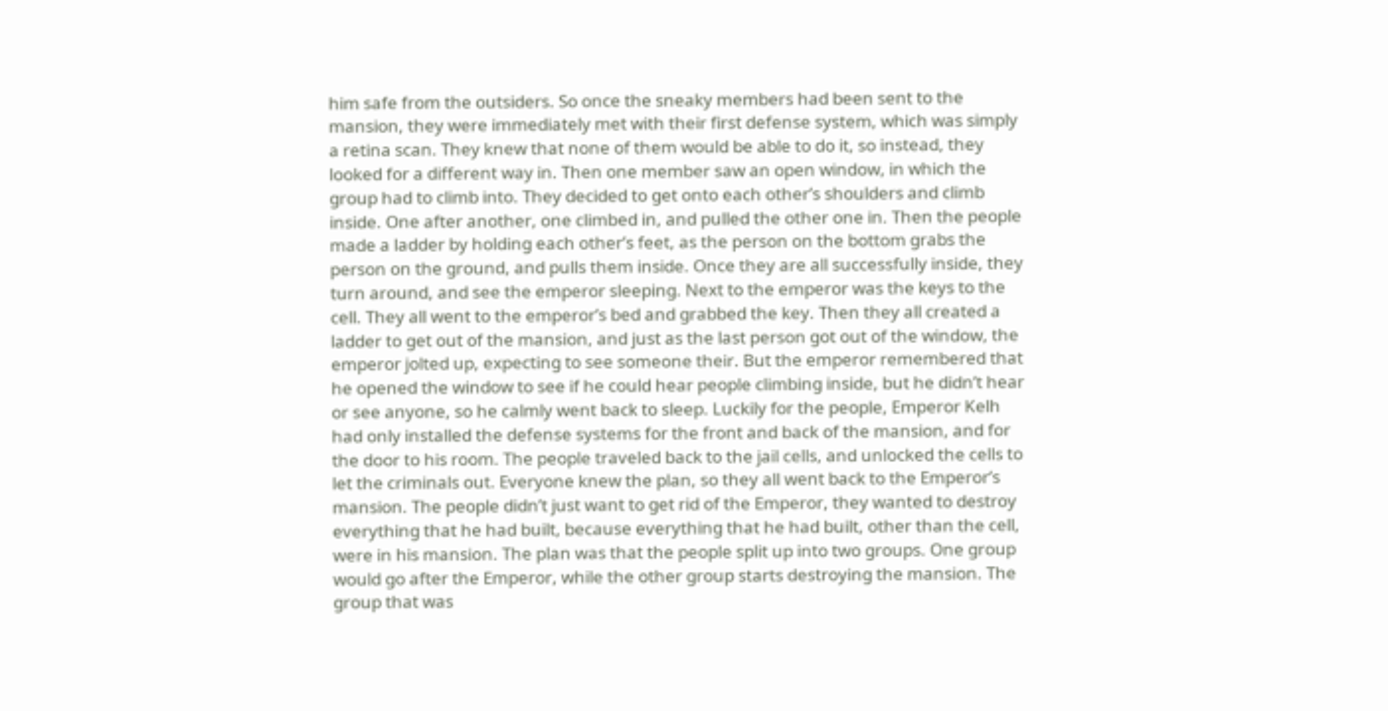him safe from the outsiders. So once the sneaky members had been sent to the mansion, they were immediately met with their first defense system, which was simply a retina scan. They knew that none of them would be able to do it, so instead, they looked for a different way in. Then one member saw an open window, in which the group had to climb into. They decided to get onto each other’s shoulders and climb inside. One after another, one climbed in, and pulled the other one in. Then the people made a ladder by holding each other’s feet, as the person on the bottom grabs the person on the ground, and pulls them inside. Once they are all successfully inside, they turn around, and see the emperor sleeping. Next to the emperor was the keys to the cell. They all went to the emperor’s bed and grabbed the key. Then they all created a ladder to get out of the mansion, and just as the last person got out of the window, the emperor jolted up, expecting to see someone their. But the emperor remembered that he opened the window to see if he could hear people climbing inside, but he didn’t hear or see anyone, so he calmly went back to sleep. Luckily for the people, Emperor Kelh had only installed the defense systems for the front and back of the mansion, and for the door to his room. The people traveled back to the jail cells, and unlocked the cells to let the criminals out. Everyone knew the plan, so they all went back to the Emperor’s mansion. The people didn’t just want to get rid of the Emperor, they wanted to destroy everything that he had built, because everything that he had built, other than the cell, were in his mansion. The plan was that the people split up into two groups. One group would go after the Emperor, while the other group starts destroying the mansion. The group that was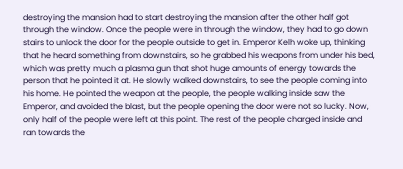destroying the mansion had to start destroying the mansion after the other half got through the window. Once the people were in through the window, they had to go down stairs to unlock the door for the people outside to get in. Emperor Kelh woke up, thinking that he heard something from downstairs, so he grabbed his weapons from under his bed, which was pretty much a plasma gun that shot huge amounts of energy towards the person that he pointed it at. He slowly walked downstairs, to see the people coming into his home. He pointed the weapon at the people, the people walking inside saw the Emperor, and avoided the blast, but the people opening the door were not so lucky. Now, only half of the people were left at this point. The rest of the people charged inside and ran towards the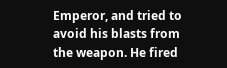Emperor, and tried to avoid his blasts from the weapon. He fired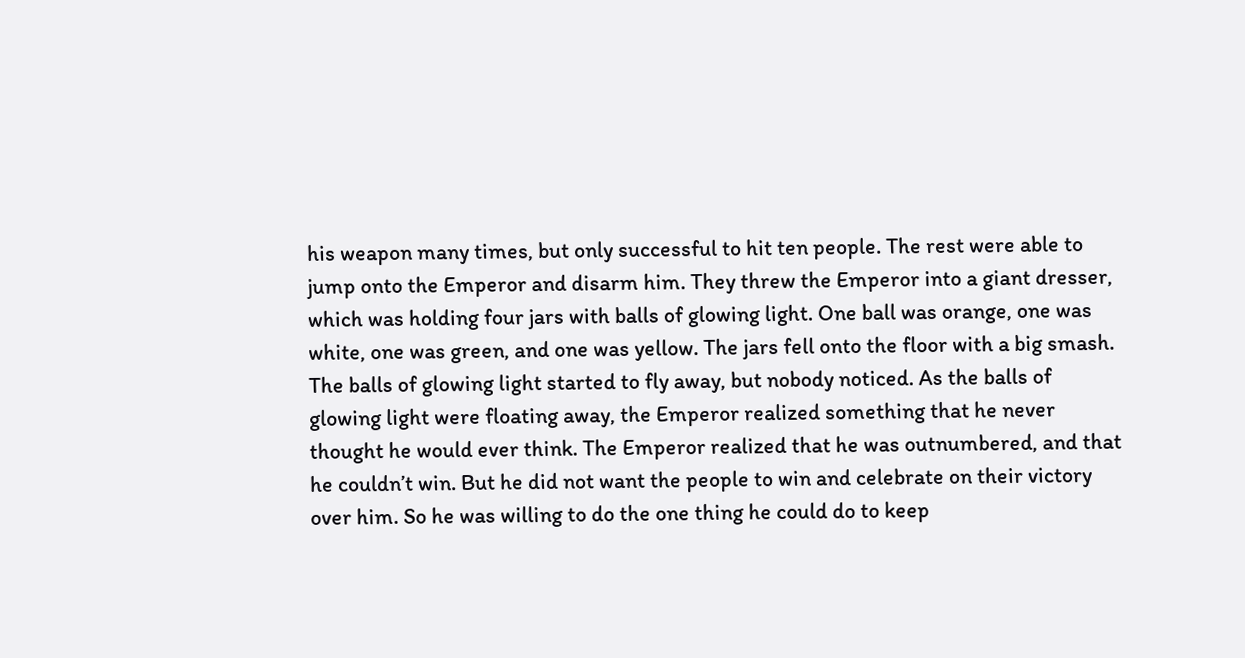his weapon many times, but only successful to hit ten people. The rest were able to jump onto the Emperor and disarm him. They threw the Emperor into a giant dresser, which was holding four jars with balls of glowing light. One ball was orange, one was white, one was green, and one was yellow. The jars fell onto the floor with a big smash. The balls of glowing light started to fly away, but nobody noticed. As the balls of glowing light were floating away, the Emperor realized something that he never thought he would ever think. The Emperor realized that he was outnumbered, and that he couldn’t win. But he did not want the people to win and celebrate on their victory over him. So he was willing to do the one thing he could do to keep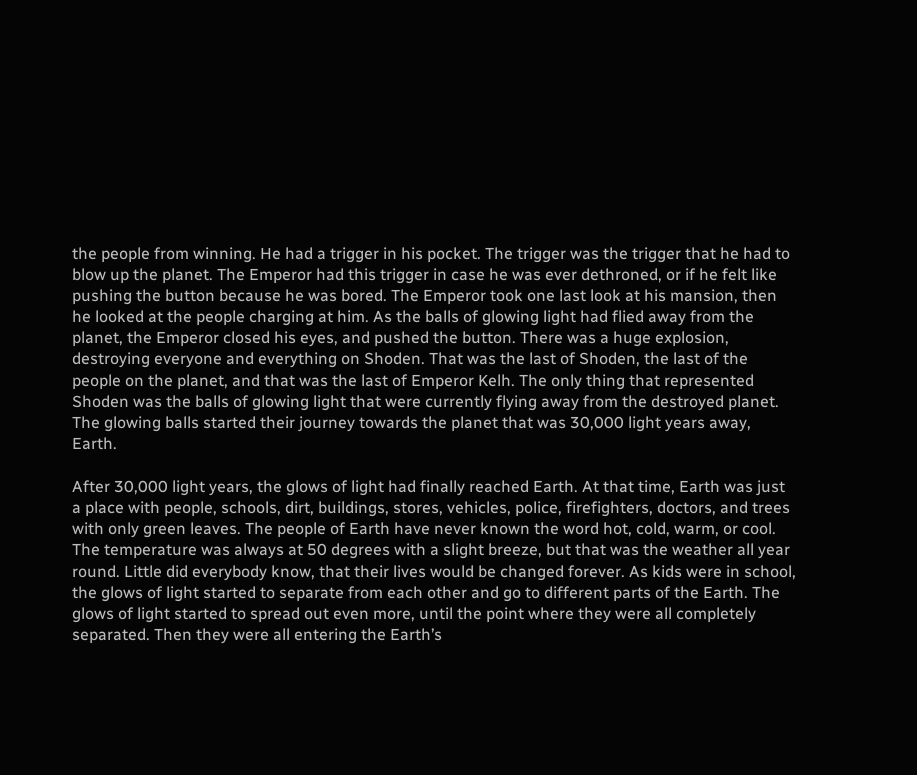the people from winning. He had a trigger in his pocket. The trigger was the trigger that he had to blow up the planet. The Emperor had this trigger in case he was ever dethroned, or if he felt like pushing the button because he was bored. The Emperor took one last look at his mansion, then he looked at the people charging at him. As the balls of glowing light had flied away from the planet, the Emperor closed his eyes, and pushed the button. There was a huge explosion, destroying everyone and everything on Shoden. That was the last of Shoden, the last of the people on the planet, and that was the last of Emperor Kelh. The only thing that represented Shoden was the balls of glowing light that were currently flying away from the destroyed planet. The glowing balls started their journey towards the planet that was 30,000 light years away, Earth.

After 30,000 light years, the glows of light had finally reached Earth. At that time, Earth was just a place with people, schools, dirt, buildings, stores, vehicles, police, firefighters, doctors, and trees with only green leaves. The people of Earth have never known the word hot, cold, warm, or cool. The temperature was always at 50 degrees with a slight breeze, but that was the weather all year round. Little did everybody know, that their lives would be changed forever. As kids were in school, the glows of light started to separate from each other and go to different parts of the Earth. The glows of light started to spread out even more, until the point where they were all completely separated. Then they were all entering the Earth’s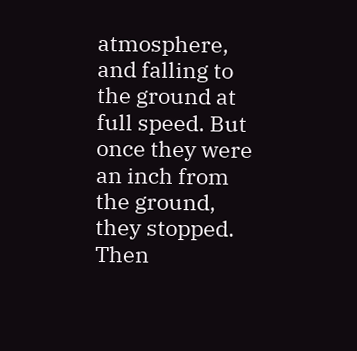atmosphere, and falling to the ground at full speed. But once they were an inch from the ground, they stopped. Then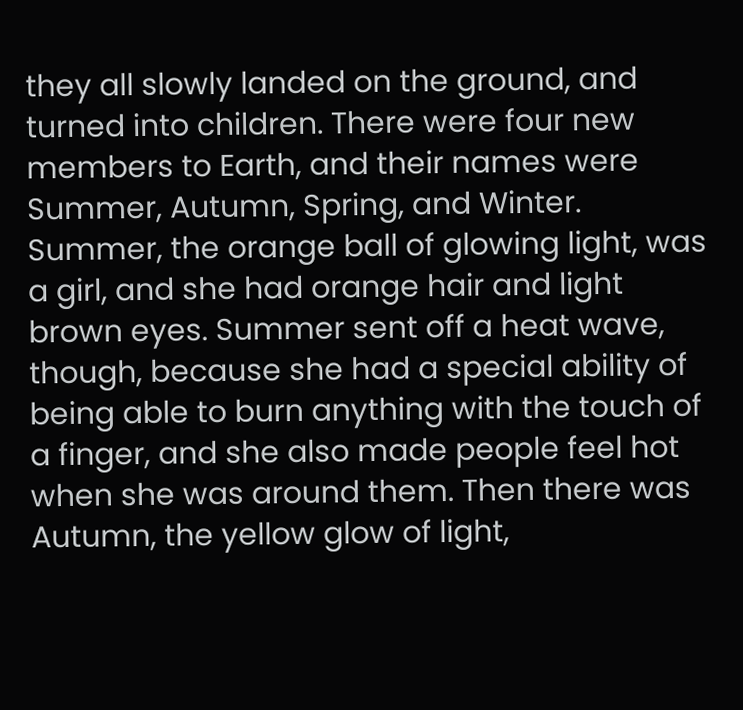they all slowly landed on the ground, and turned into children. There were four new members to Earth, and their names were Summer, Autumn, Spring, and Winter. Summer, the orange ball of glowing light, was a girl, and she had orange hair and light brown eyes. Summer sent off a heat wave, though, because she had a special ability of being able to burn anything with the touch of a finger, and she also made people feel hot when she was around them. Then there was Autumn, the yellow glow of light,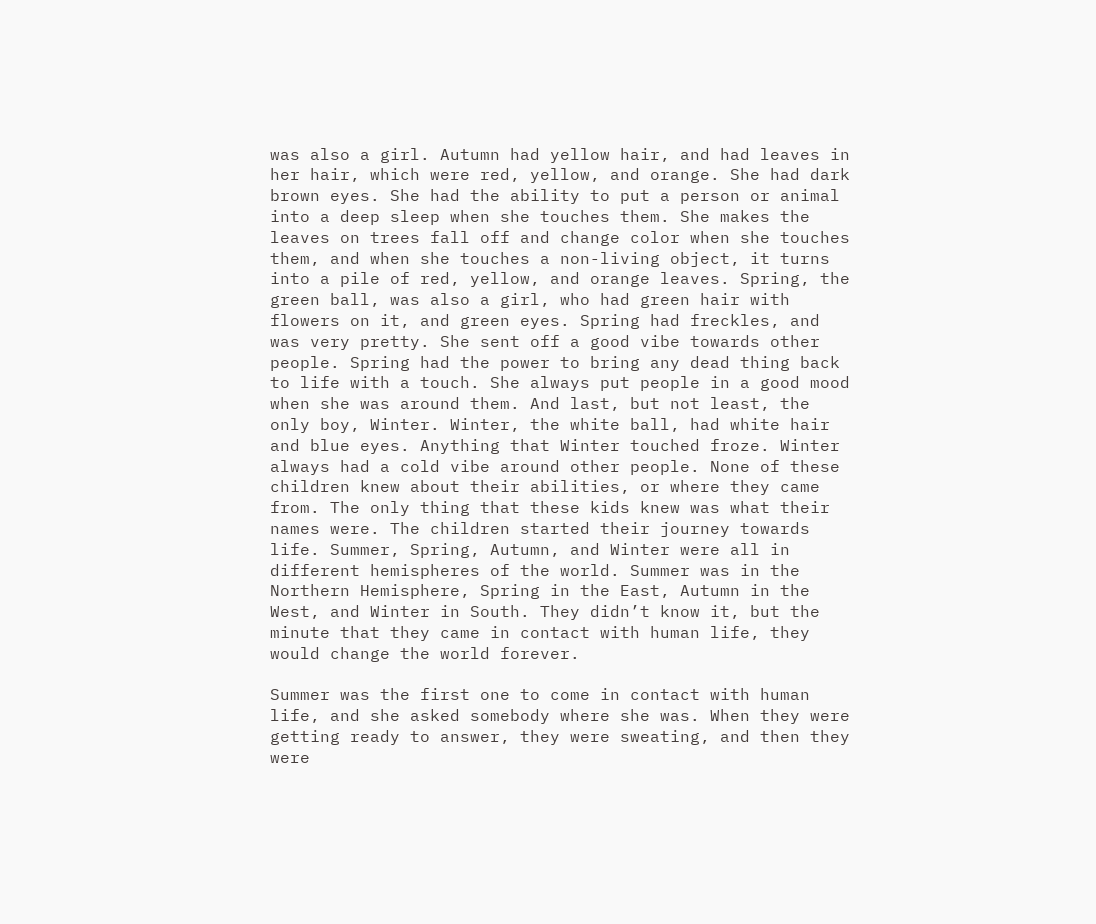was also a girl. Autumn had yellow hair, and had leaves in her hair, which were red, yellow, and orange. She had dark brown eyes. She had the ability to put a person or animal into a deep sleep when she touches them. She makes the leaves on trees fall off and change color when she touches them, and when she touches a non-living object, it turns into a pile of red, yellow, and orange leaves. Spring, the green ball, was also a girl, who had green hair with flowers on it, and green eyes. Spring had freckles, and was very pretty. She sent off a good vibe towards other people. Spring had the power to bring any dead thing back to life with a touch. She always put people in a good mood when she was around them. And last, but not least, the only boy, Winter. Winter, the white ball, had white hair and blue eyes. Anything that Winter touched froze. Winter always had a cold vibe around other people. None of these children knew about their abilities, or where they came from. The only thing that these kids knew was what their names were. The children started their journey towards life. Summer, Spring, Autumn, and Winter were all in different hemispheres of the world. Summer was in the Northern Hemisphere, Spring in the East, Autumn in the West, and Winter in South. They didn’t know it, but the minute that they came in contact with human life, they would change the world forever.

Summer was the first one to come in contact with human life, and she asked somebody where she was. When they were getting ready to answer, they were sweating, and then they were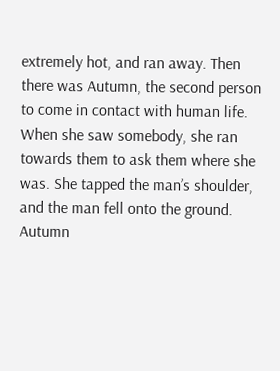extremely hot, and ran away. Then there was Autumn, the second person to come in contact with human life. When she saw somebody, she ran towards them to ask them where she was. She tapped the man’s shoulder, and the man fell onto the ground. Autumn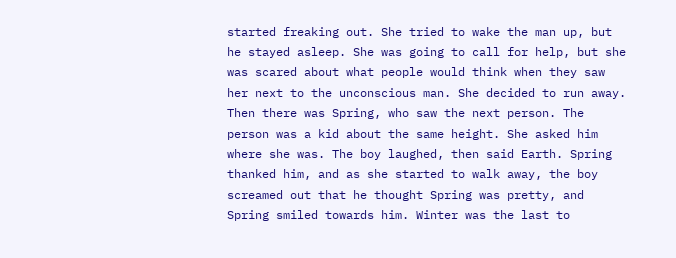started freaking out. She tried to wake the man up, but he stayed asleep. She was going to call for help, but she was scared about what people would think when they saw her next to the unconscious man. She decided to run away. Then there was Spring, who saw the next person. The person was a kid about the same height. She asked him where she was. The boy laughed, then said Earth. Spring thanked him, and as she started to walk away, the boy screamed out that he thought Spring was pretty, and Spring smiled towards him. Winter was the last to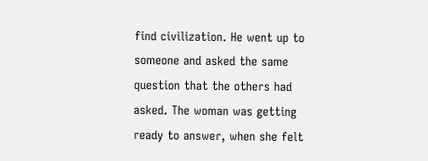find civilization. He went up to someone and asked the same question that the others had asked. The woman was getting ready to answer, when she felt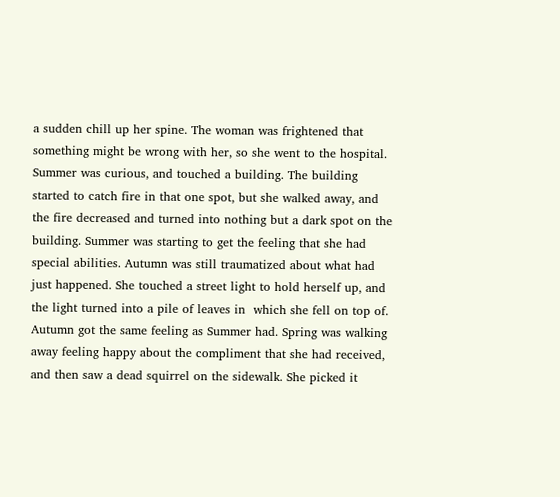a sudden chill up her spine. The woman was frightened that something might be wrong with her, so she went to the hospital. Summer was curious, and touched a building. The building started to catch fire in that one spot, but she walked away, and the fire decreased and turned into nothing but a dark spot on the building. Summer was starting to get the feeling that she had special abilities. Autumn was still traumatized about what had just happened. She touched a street light to hold herself up, and the light turned into a pile of leaves in  which she fell on top of. Autumn got the same feeling as Summer had. Spring was walking away feeling happy about the compliment that she had received, and then saw a dead squirrel on the sidewalk. She picked it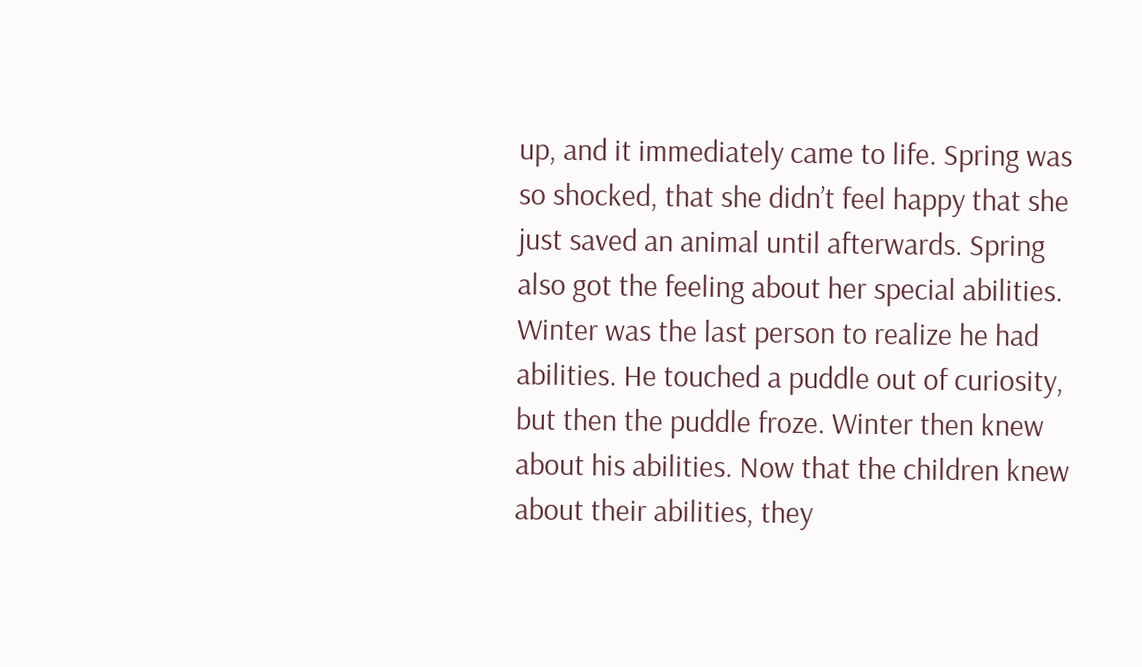up, and it immediately came to life. Spring was so shocked, that she didn’t feel happy that she just saved an animal until afterwards. Spring also got the feeling about her special abilities. Winter was the last person to realize he had abilities. He touched a puddle out of curiosity, but then the puddle froze. Winter then knew about his abilities. Now that the children knew about their abilities, they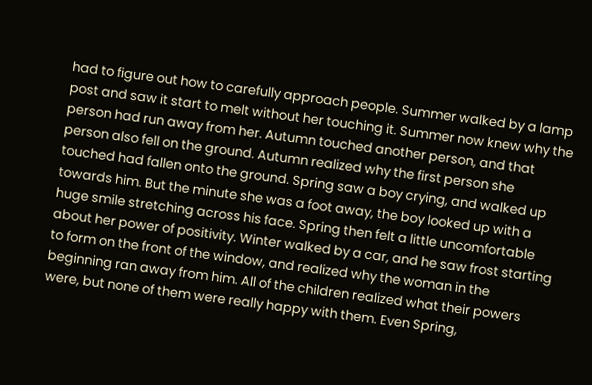had to figure out how to carefully approach people. Summer walked by a lamp post and saw it start to melt without her touching it. Summer now knew why the person had run away from her. Autumn touched another person, and that person also fell on the ground. Autumn realized why the first person she touched had fallen onto the ground. Spring saw a boy crying, and walked up towards him. But the minute she was a foot away, the boy looked up with a huge smile stretching across his face. Spring then felt a little uncomfortable about her power of positivity. Winter walked by a car, and he saw frost starting to form on the front of the window, and realized why the woman in the beginning ran away from him. All of the children realized what their powers were, but none of them were really happy with them. Even Spring,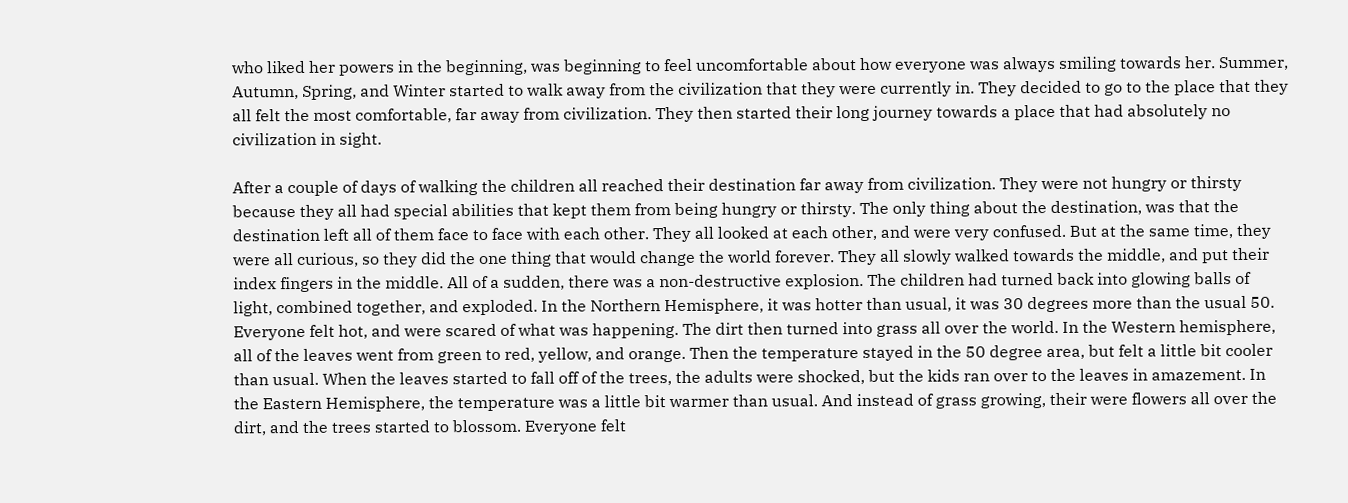who liked her powers in the beginning, was beginning to feel uncomfortable about how everyone was always smiling towards her. Summer, Autumn, Spring, and Winter started to walk away from the civilization that they were currently in. They decided to go to the place that they all felt the most comfortable, far away from civilization. They then started their long journey towards a place that had absolutely no civilization in sight.

After a couple of days of walking the children all reached their destination far away from civilization. They were not hungry or thirsty because they all had special abilities that kept them from being hungry or thirsty. The only thing about the destination, was that the destination left all of them face to face with each other. They all looked at each other, and were very confused. But at the same time, they were all curious, so they did the one thing that would change the world forever. They all slowly walked towards the middle, and put their index fingers in the middle. All of a sudden, there was a non-destructive explosion. The children had turned back into glowing balls of light, combined together, and exploded. In the Northern Hemisphere, it was hotter than usual, it was 30 degrees more than the usual 50. Everyone felt hot, and were scared of what was happening. The dirt then turned into grass all over the world. In the Western hemisphere, all of the leaves went from green to red, yellow, and orange. Then the temperature stayed in the 50 degree area, but felt a little bit cooler than usual. When the leaves started to fall off of the trees, the adults were shocked, but the kids ran over to the leaves in amazement. In the Eastern Hemisphere, the temperature was a little bit warmer than usual. And instead of grass growing, their were flowers all over the dirt, and the trees started to blossom. Everyone felt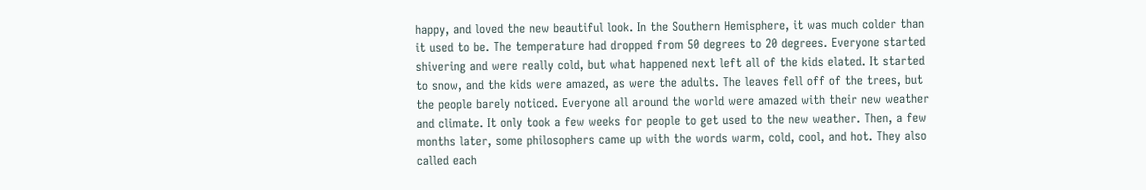happy, and loved the new beautiful look. In the Southern Hemisphere, it was much colder than it used to be. The temperature had dropped from 50 degrees to 20 degrees. Everyone started shivering and were really cold, but what happened next left all of the kids elated. It started to snow, and the kids were amazed, as were the adults. The leaves fell off of the trees, but the people barely noticed. Everyone all around the world were amazed with their new weather and climate. It only took a few weeks for people to get used to the new weather. Then, a few months later, some philosophers came up with the words warm, cold, cool, and hot. They also called each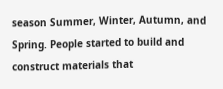season Summer, Winter, Autumn, and Spring. People started to build and construct materials that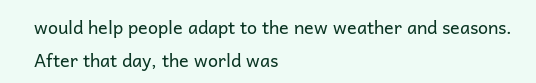would help people adapt to the new weather and seasons. After that day, the world was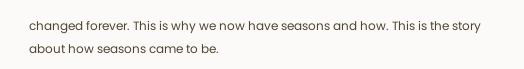changed forever. This is why we now have seasons and how. This is the story about how seasons came to be.